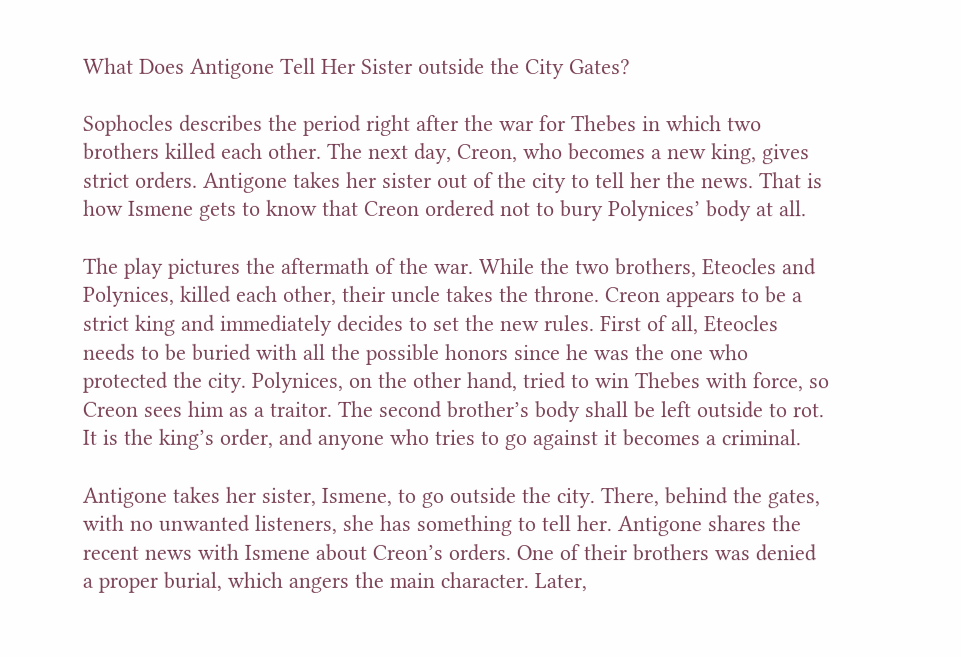What Does Antigone Tell Her Sister outside the City Gates?

Sophocles describes the period right after the war for Thebes in which two brothers killed each other. The next day, Creon, who becomes a new king, gives strict orders. Antigone takes her sister out of the city to tell her the news. That is how Ismene gets to know that Creon ordered not to bury Polynices’ body at all.

The play pictures the aftermath of the war. While the two brothers, Eteocles and Polynices, killed each other, their uncle takes the throne. Creon appears to be a strict king and immediately decides to set the new rules. First of all, Eteocles needs to be buried with all the possible honors since he was the one who protected the city. Polynices, on the other hand, tried to win Thebes with force, so Creon sees him as a traitor. The second brother’s body shall be left outside to rot. It is the king’s order, and anyone who tries to go against it becomes a criminal.

Antigone takes her sister, Ismene, to go outside the city. There, behind the gates, with no unwanted listeners, she has something to tell her. Antigone shares the recent news with Ismene about Creon’s orders. One of their brothers was denied a proper burial, which angers the main character. Later,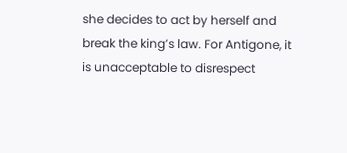she decides to act by herself and break the king’s law. For Antigone, it is unacceptable to disrespect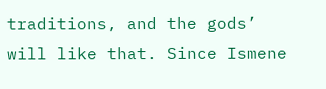traditions, and the gods’ will like that. Since Ismene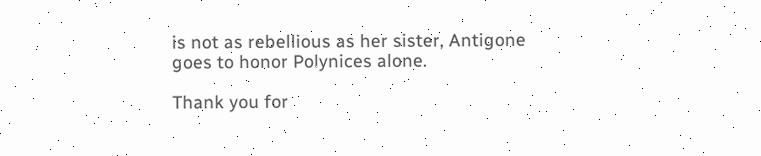is not as rebellious as her sister, Antigone goes to honor Polynices alone.

Thank you for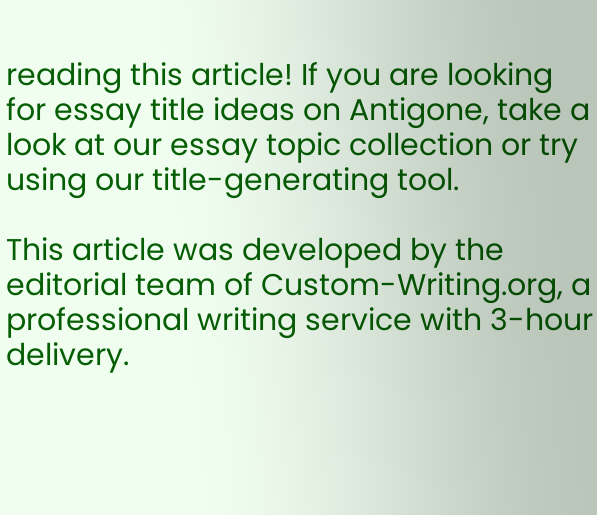reading this article! If you are looking for essay title ideas on Antigone, take a look at our essay topic collection or try using our title-generating tool.

This article was developed by the editorial team of Custom-Writing.org, a professional writing service with 3-hour delivery.